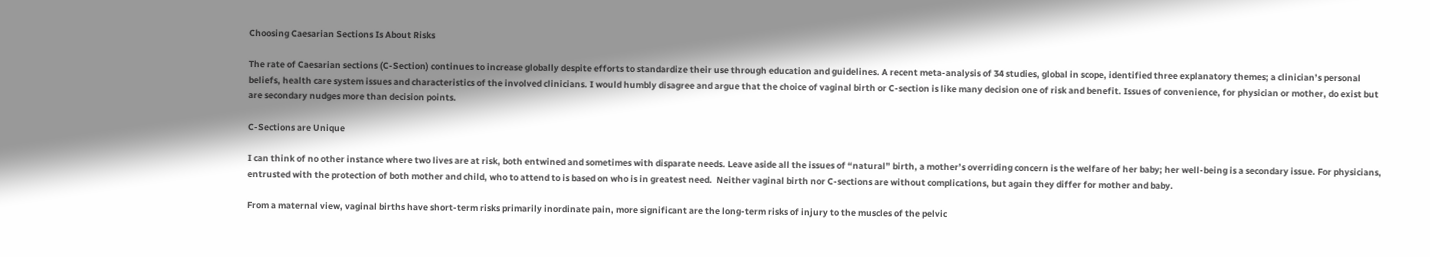Choosing Caesarian Sections Is About Risks

The rate of Caesarian sections (C-Section) continues to increase globally despite efforts to standardize their use through education and guidelines. A recent meta-analysis of 34 studies, global in scope, identified three explanatory themes; a clinician’s personal beliefs, health care system issues and characteristics of the involved clinicians. I would humbly disagree and argue that the choice of vaginal birth or C-section is like many decision one of risk and benefit. Issues of convenience, for physician or mother, do exist but are secondary nudges more than decision points.

C-Sections are Unique

I can think of no other instance where two lives are at risk, both entwined and sometimes with disparate needs. Leave aside all the issues of “natural” birth, a mother’s overriding concern is the welfare of her baby; her well-being is a secondary issue. For physicians, entrusted with the protection of both mother and child, who to attend to is based on who is in greatest need.  Neither vaginal birth nor C-sections are without complications, but again they differ for mother and baby.

From a maternal view, vaginal births have short-term risks primarily inordinate pain, more significant are the long-term risks of injury to the muscles of the pelvic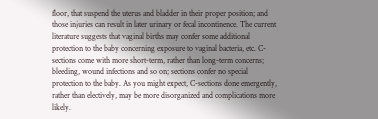floor, that suspend the uterus and bladder in their proper position; and those injuries can result in later urinary or fecal incontinence. The current literature suggests that vaginal births may confer some additional protection to the baby concerning exposure to vaginal bacteria, etc. C-sections come with more short-term, rather than long-term concerns; bleeding, wound infections and so on; sections confer no special protection to the baby. As you might expect, C-sections done emergently, rather than electively, may be more disorganized and complications more likely.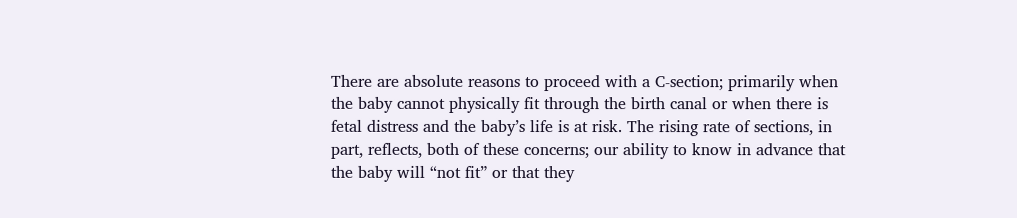There are absolute reasons to proceed with a C-section; primarily when the baby cannot physically fit through the birth canal or when there is fetal distress and the baby’s life is at risk. The rising rate of sections, in part, reflects, both of these concerns; our ability to know in advance that the baby will “not fit” or that they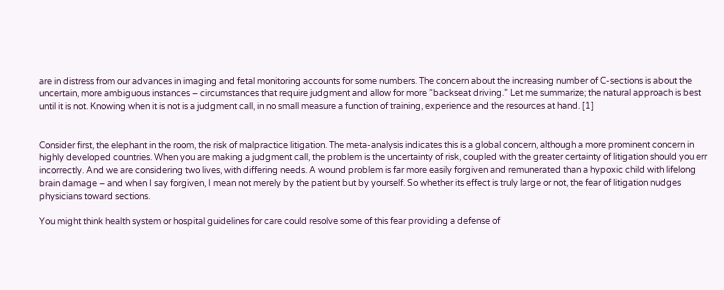are in distress from our advances in imaging and fetal monitoring accounts for some numbers. The concern about the increasing number of C-sections is about the uncertain, more ambiguous instances – circumstances that require judgment and allow for more “backseat driving.” Let me summarize; the natural approach is best until it is not. Knowing when it is not is a judgment call, in no small measure a function of training, experience and the resources at hand. [1]


Consider first, the elephant in the room, the risk of malpractice litigation. The meta-analysis indicates this is a global concern, although a more prominent concern in highly developed countries. When you are making a judgment call, the problem is the uncertainty of risk, coupled with the greater certainty of litigation should you err incorrectly. And we are considering two lives, with differing needs. A wound problem is far more easily forgiven and remunerated than a hypoxic child with lifelong brain damage – and when I say forgiven, I mean not merely by the patient but by yourself. So whether its effect is truly large or not, the fear of litigation nudges physicians toward sections.

You might think health system or hospital guidelines for care could resolve some of this fear providing a defense of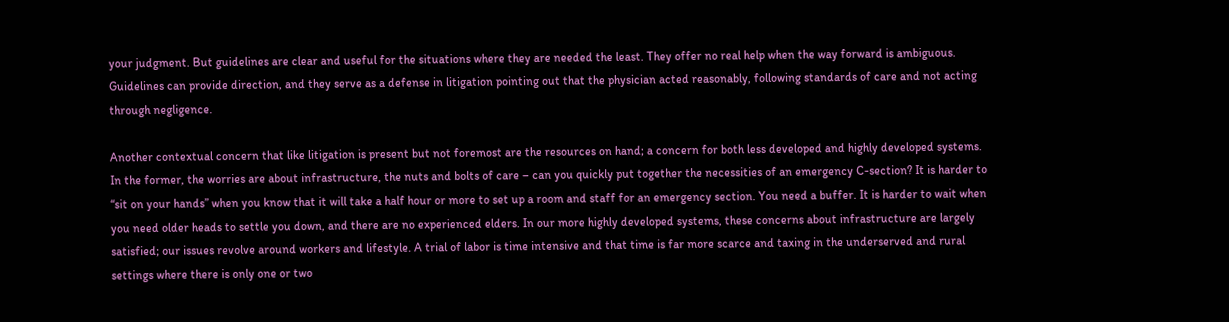your judgment. But guidelines are clear and useful for the situations where they are needed the least. They offer no real help when the way forward is ambiguous. Guidelines can provide direction, and they serve as a defense in litigation pointing out that the physician acted reasonably, following standards of care and not acting through negligence.

Another contextual concern that like litigation is present but not foremost are the resources on hand; a concern for both less developed and highly developed systems. In the former, the worries are about infrastructure, the nuts and bolts of care – can you quickly put together the necessities of an emergency C-section? It is harder to “sit on your hands” when you know that it will take a half hour or more to set up a room and staff for an emergency section. You need a buffer. It is harder to wait when you need older heads to settle you down, and there are no experienced elders. In our more highly developed systems, these concerns about infrastructure are largely satisfied; our issues revolve around workers and lifestyle. A trial of labor is time intensive and that time is far more scarce and taxing in the underserved and rural settings where there is only one or two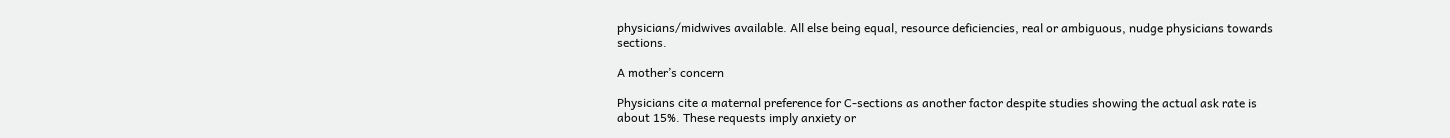physicians/midwives available. All else being equal, resource deficiencies, real or ambiguous, nudge physicians towards sections.

A mother’s concern

Physicians cite a maternal preference for C-sections as another factor despite studies showing the actual ask rate is about 15%. These requests imply anxiety or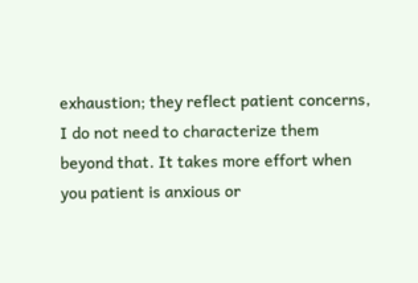exhaustion; they reflect patient concerns, I do not need to characterize them beyond that. It takes more effort when you patient is anxious or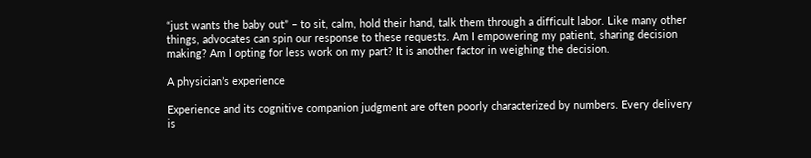“just wants the baby out” – to sit, calm, hold their hand, talk them through a difficult labor. Like many other things, advocates can spin our response to these requests. Am I empowering my patient, sharing decision making? Am I opting for less work on my part? It is another factor in weighing the decision.

A physician’s experience

Experience and its cognitive companion judgment are often poorly characterized by numbers. Every delivery is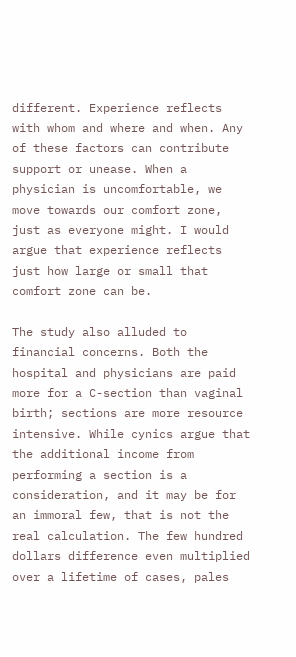different. Experience reflects with whom and where and when. Any of these factors can contribute support or unease. When a physician is uncomfortable, we move towards our comfort zone, just as everyone might. I would argue that experience reflects just how large or small that comfort zone can be.

The study also alluded to financial concerns. Both the hospital and physicians are paid more for a C-section than vaginal birth; sections are more resource intensive. While cynics argue that the additional income from performing a section is a consideration, and it may be for an immoral few, that is not the real calculation. The few hundred dollars difference even multiplied over a lifetime of cases, pales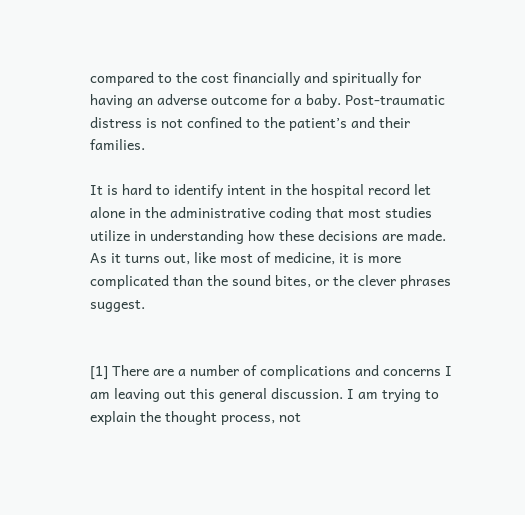compared to the cost financially and spiritually for having an adverse outcome for a baby. Post-traumatic distress is not confined to the patient’s and their families.

It is hard to identify intent in the hospital record let alone in the administrative coding that most studies utilize in understanding how these decisions are made. As it turns out, like most of medicine, it is more complicated than the sound bites, or the clever phrases suggest.


[1] There are a number of complications and concerns I am leaving out this general discussion. I am trying to explain the thought process, not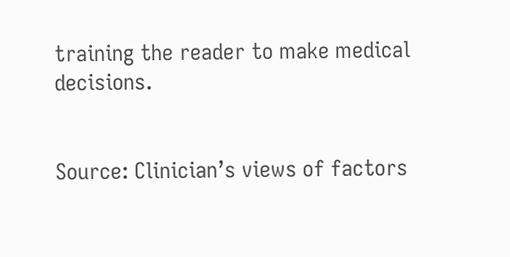training the reader to make medical decisions.


Source: Clinician’s views of factors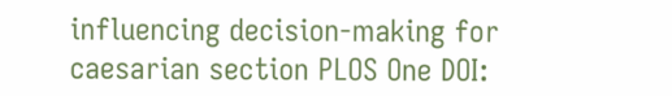influencing decision-making for caesarian section PLOS One DOI: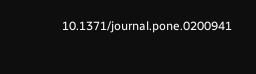10.1371/journal.pone.0200941